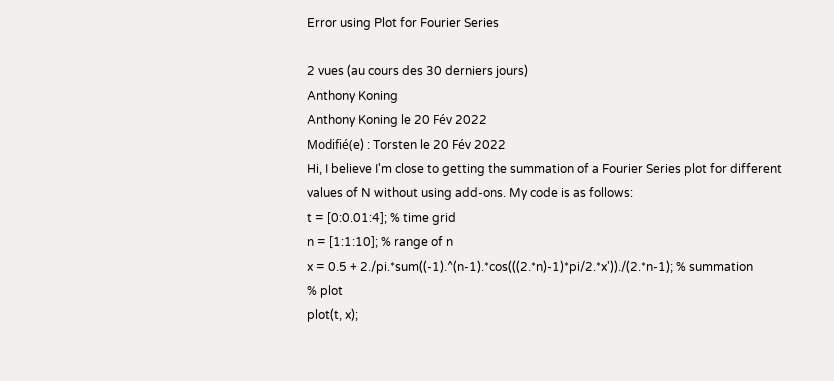Error using Plot for Fourier Series

2 vues (au cours des 30 derniers jours)
Anthony Koning
Anthony Koning le 20 Fév 2022
Modifié(e) : Torsten le 20 Fév 2022
Hi, I believe I'm close to getting the summation of a Fourier Series plot for different values of N without using add-ons. My code is as follows:
t = [0:0.01:4]; % time grid
n = [1:1:10]; % range of n
x = 0.5 + 2./pi.*sum((-1).^(n-1).*cos(((2.*n)-1)*pi/2.*x'))./(2.*n-1); % summation
% plot
plot(t, x);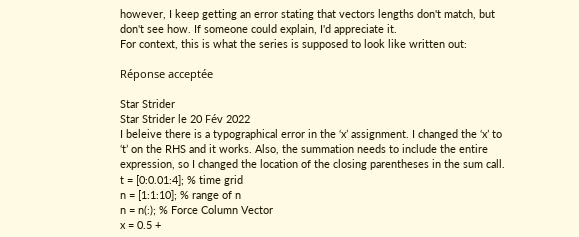however, I keep getting an error stating that vectors lengths don't match, but don't see how. If someone could explain, I'd appreciate it.
For context, this is what the series is supposed to look like written out:

Réponse acceptée

Star Strider
Star Strider le 20 Fév 2022
I beleive there is a typographical error in the ‘x’ assignment. I changed the ‘x’ to ‘t’ on the RHS and it works. Also, the summation needs to include the entire expression, so I changed the location of the closing parentheses in the sum call.
t = [0:0.01:4]; % time grid
n = [1:1:10]; % range of n
n = n(:); % Force Column Vector
x = 0.5 +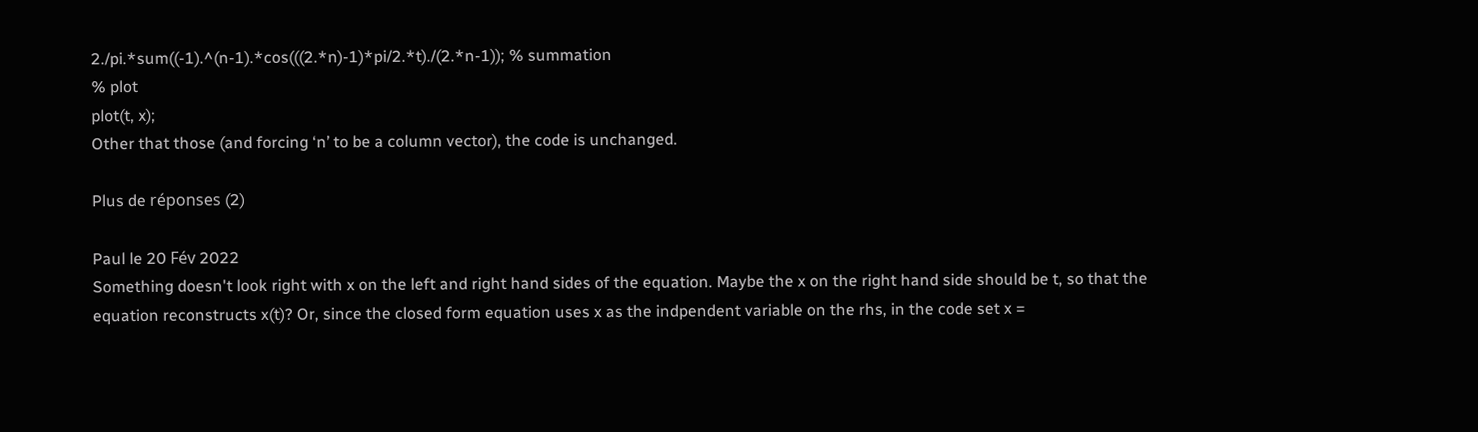2./pi.*sum((-1).^(n-1).*cos(((2.*n)-1)*pi/2.*t)./(2.*n-1)); % summation
% plot
plot(t, x);
Other that those (and forcing ‘n’ to be a column vector), the code is unchanged.

Plus de réponses (2)

Paul le 20 Fév 2022
Something doesn't look right with x on the left and right hand sides of the equation. Maybe the x on the right hand side should be t, so that the equation reconstructs x(t)? Or, since the closed form equation uses x as the indpendent variable on the rhs, in the code set x =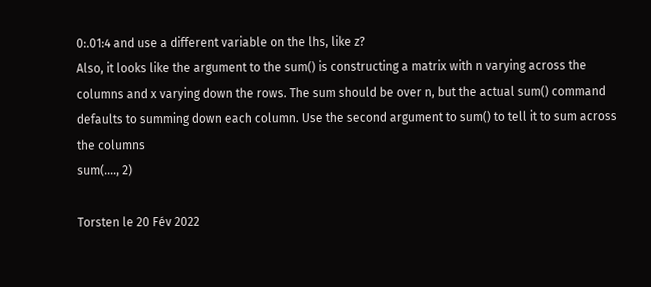0:.01:4 and use a different variable on the lhs, like z?
Also, it looks like the argument to the sum() is constructing a matrix with n varying across the columns and x varying down the rows. The sum should be over n, but the actual sum() command defaults to summing down each column. Use the second argument to sum() to tell it to sum across the columns
sum(...., 2)

Torsten le 20 Fév 2022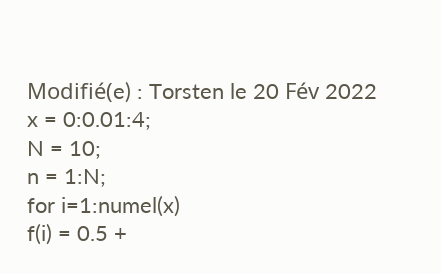Modifié(e) : Torsten le 20 Fév 2022
x = 0:0.01:4;
N = 10;
n = 1:N;
for i=1:numel(x)
f(i) = 0.5 +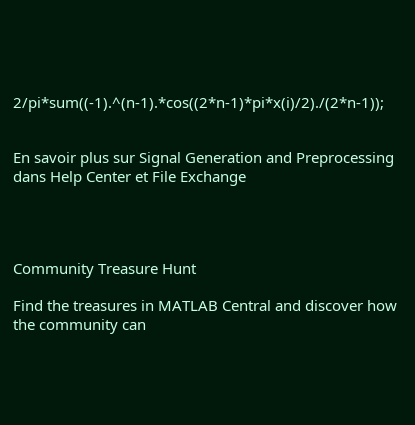2/pi*sum((-1).^(n-1).*cos((2*n-1)*pi*x(i)/2)./(2*n-1));


En savoir plus sur Signal Generation and Preprocessing dans Help Center et File Exchange




Community Treasure Hunt

Find the treasures in MATLAB Central and discover how the community can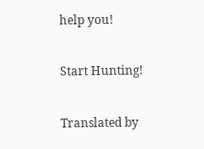help you!

Start Hunting!

Translated by